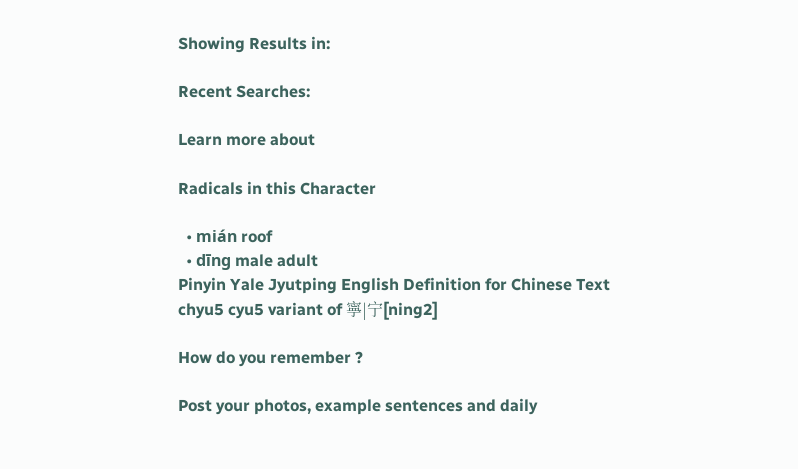Showing Results in:

Recent Searches:

Learn more about

Radicals in this Character

  • mián roof
  • dīng male adult
Pinyin Yale Jyutping English Definition for Chinese Text
chyu5 cyu5 variant of 寧|宁[ning2]

How do you remember ?

Post your photos, example sentences and daily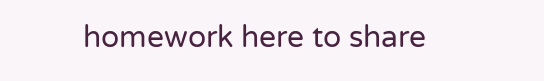homework here to share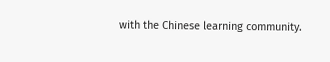with the Chinese learning community.